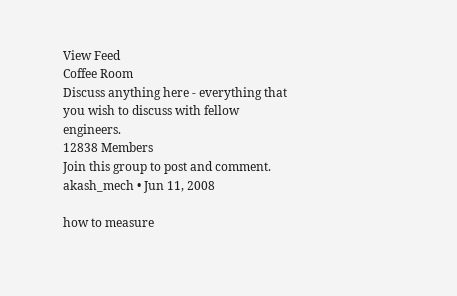View Feed
Coffee Room
Discuss anything here - everything that you wish to discuss with fellow engineers.
12838 Members
Join this group to post and comment.
akash_mech • Jun 11, 2008

how to measure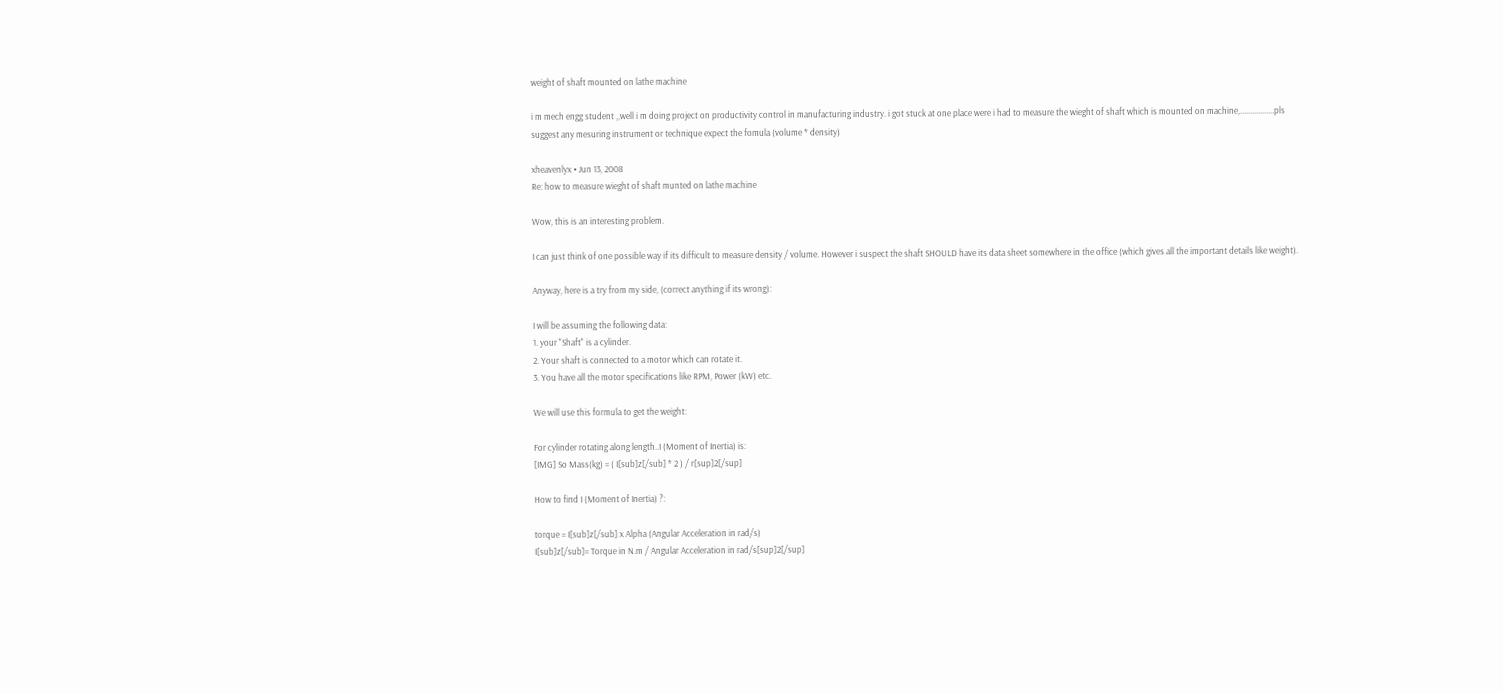weight of shaft mounted on lathe machine

i m mech engg student ,,well i m doing project on productivity control in manufacturing industry. i got stuck at one place were i had to measure the wieght of shaft which is mounted on machine,.................pls suggest any mesuring instrument or technique expect the fomula (volume * density)

xheavenlyx • Jun 13, 2008
Re: how to measure wieght of shaft munted on lathe machine

Wow, this is an interesting problem.

I can just think of one possible way if its difficult to measure density / volume. However i suspect the shaft SHOULD have its data sheet somewhere in the office (which gives all the important details like weight).

Anyway, here is a try from my side, (correct anything if its wrong):

I will be assuming the following data:
1. your "Shaft" is a cylinder.
2. Your shaft is connected to a motor which can rotate it.
3. You have all the motor specifications like RPM, Power (kW) etc.

We will use this formula to get the weight:

For cylinder rotating along length..I (Moment of Inertia) is:
[IMG] So Mass(kg) = ( I[sub]z[/sub] * 2 ) / r[sup]2[/sup]

How to find I (Moment of Inertia) ?:

torque = I[sub]z[/sub] x Alpha (Angular Acceleration in rad/s)
I[sub]z[/sub]= Torque in N.m / Angular Acceleration in rad/s[sup]2[/sup]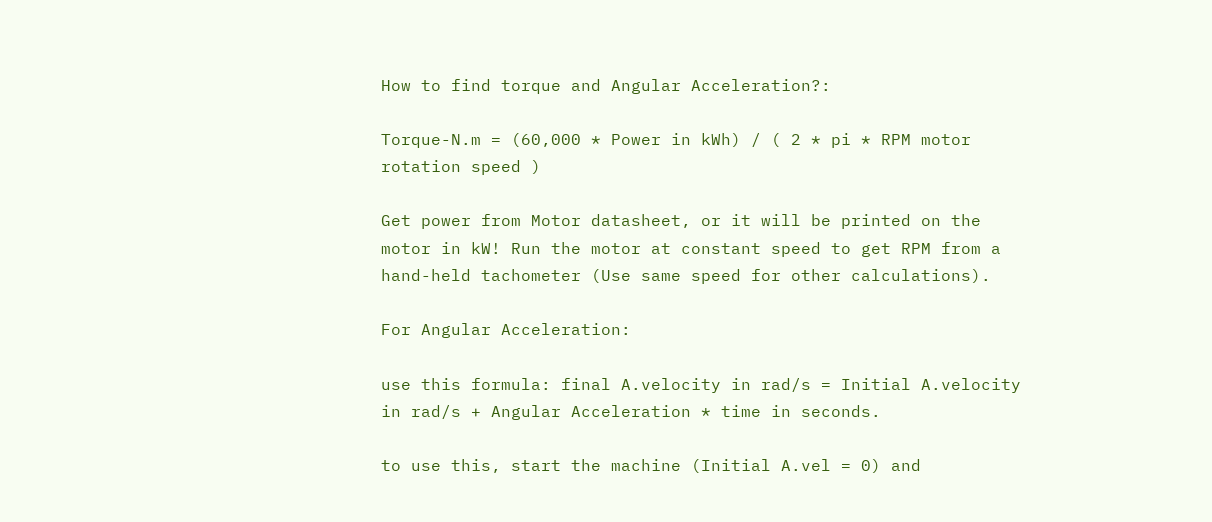How to find torque and Angular Acceleration?:

Torque-N.m = (60,000 * Power in kWh) / ( 2 * pi * RPM motor rotation speed )

Get power from Motor datasheet, or it will be printed on the motor in kW! Run the motor at constant speed to get RPM from a hand-held tachometer (Use same speed for other calculations).

For Angular Acceleration:

use this formula: final A.velocity in rad/s = Initial A.velocity in rad/s + Angular Acceleration * time in seconds.

to use this, start the machine (Initial A.vel = 0) and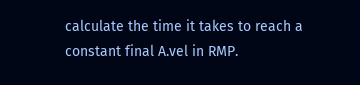calculate the time it takes to reach a constant final A.vel in RMP.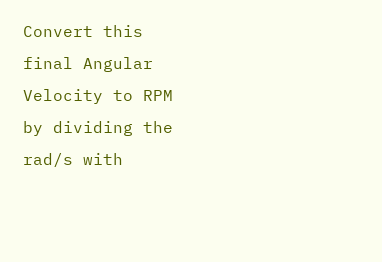Convert this final Angular Velocity to RPM by dividing the rad/s with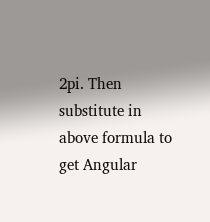2pi. Then substitute in above formula to get Angular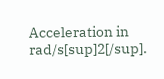Acceleration in rad/s[sup]2[/sup].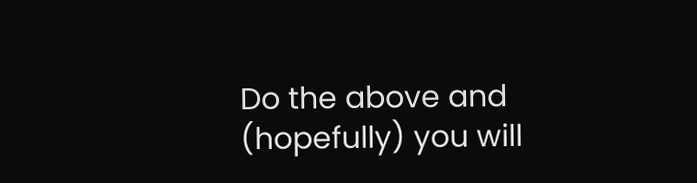Do the above and (hopefully) you will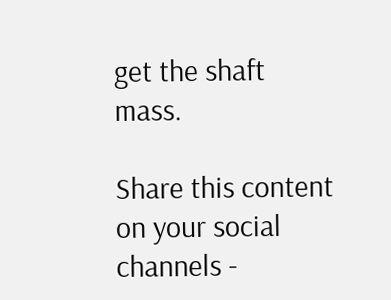get the shaft mass.

Share this content on your social channels -